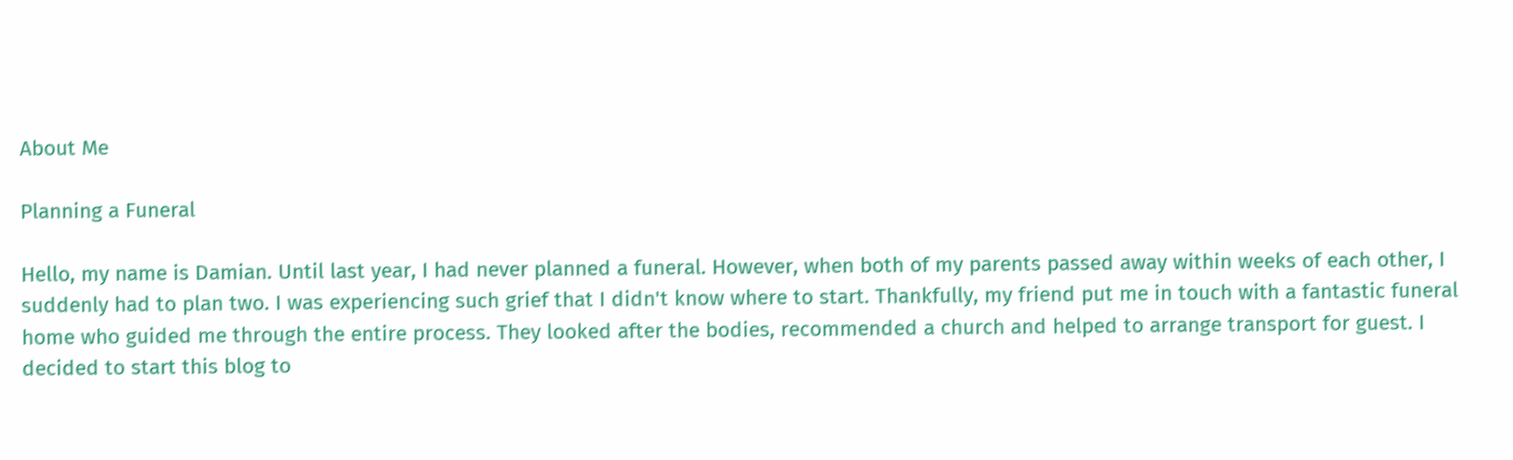About Me

Planning a Funeral

Hello, my name is Damian. Until last year, I had never planned a funeral. However, when both of my parents passed away within weeks of each other, I suddenly had to plan two. I was experiencing such grief that I didn't know where to start. Thankfully, my friend put me in touch with a fantastic funeral home who guided me through the entire process. They looked after the bodies, recommended a church and helped to arrange transport for guest. I decided to start this blog to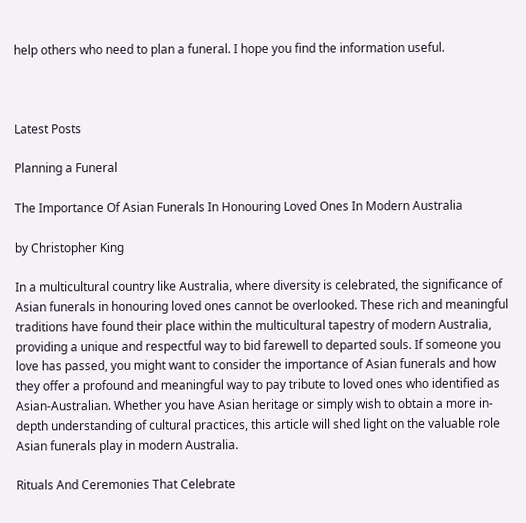help others who need to plan a funeral. I hope you find the information useful.



Latest Posts

Planning a Funeral

The Importance Of Asian Funerals In Honouring Loved Ones In Modern Australia

by Christopher King

In a multicultural country like Australia, where diversity is celebrated, the significance of Asian funerals in honouring loved ones cannot be overlooked. These rich and meaningful traditions have found their place within the multicultural tapestry of modern Australia, providing a unique and respectful way to bid farewell to departed souls. If someone you love has passed, you might want to consider the importance of Asian funerals and how they offer a profound and meaningful way to pay tribute to loved ones who identified as Asian-Australian. Whether you have Asian heritage or simply wish to obtain a more in-depth understanding of cultural practices, this article will shed light on the valuable role Asian funerals play in modern Australia.

Rituals And Ceremonies That Celebrate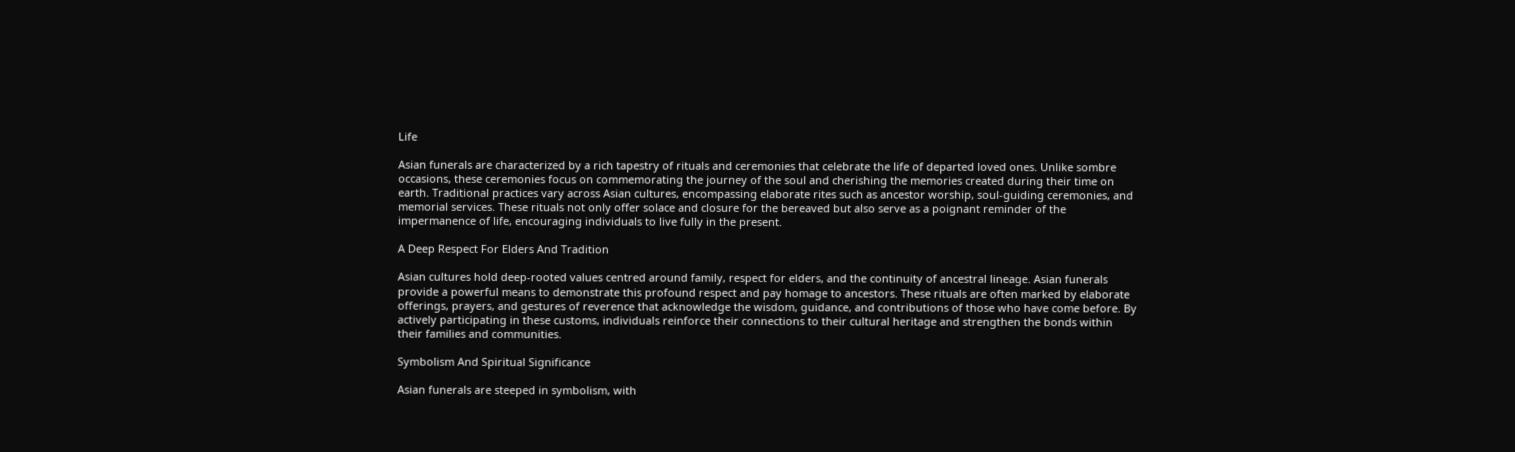Life

Asian funerals are characterized by a rich tapestry of rituals and ceremonies that celebrate the life of departed loved ones. Unlike sombre occasions, these ceremonies focus on commemorating the journey of the soul and cherishing the memories created during their time on earth. Traditional practices vary across Asian cultures, encompassing elaborate rites such as ancestor worship, soul-guiding ceremonies, and memorial services. These rituals not only offer solace and closure for the bereaved but also serve as a poignant reminder of the impermanence of life, encouraging individuals to live fully in the present.

A Deep Respect For Elders And Tradition

Asian cultures hold deep-rooted values centred around family, respect for elders, and the continuity of ancestral lineage. Asian funerals provide a powerful means to demonstrate this profound respect and pay homage to ancestors. These rituals are often marked by elaborate offerings, prayers, and gestures of reverence that acknowledge the wisdom, guidance, and contributions of those who have come before. By actively participating in these customs, individuals reinforce their connections to their cultural heritage and strengthen the bonds within their families and communities.

Symbolism And Spiritual Significance

Asian funerals are steeped in symbolism, with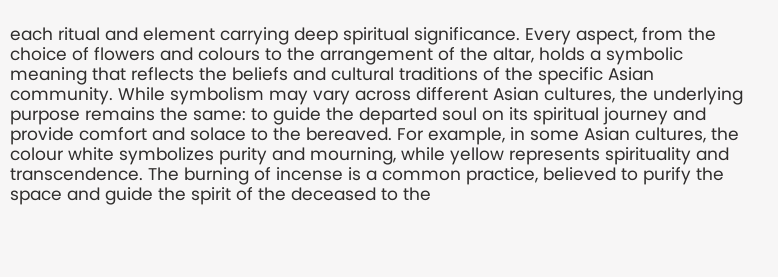each ritual and element carrying deep spiritual significance. Every aspect, from the choice of flowers and colours to the arrangement of the altar, holds a symbolic meaning that reflects the beliefs and cultural traditions of the specific Asian community. While symbolism may vary across different Asian cultures, the underlying purpose remains the same: to guide the departed soul on its spiritual journey and provide comfort and solace to the bereaved. For example, in some Asian cultures, the colour white symbolizes purity and mourning, while yellow represents spirituality and transcendence. The burning of incense is a common practice, believed to purify the space and guide the spirit of the deceased to the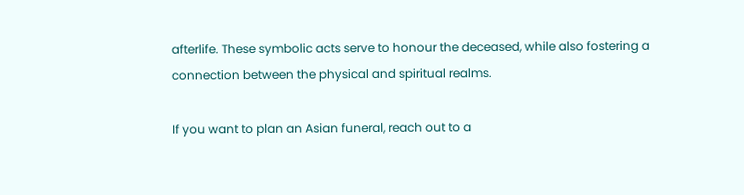afterlife. These symbolic acts serve to honour the deceased, while also fostering a connection between the physical and spiritual realms.

If you want to plan an Asian funeral, reach out to a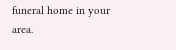funeral home in your area.